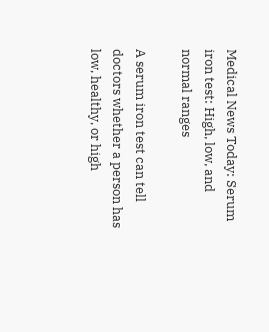Medical News Today: Serum iron test: High, low, and normal ranges

A serum iron test can tell doctors whether a person has low, healthy, or high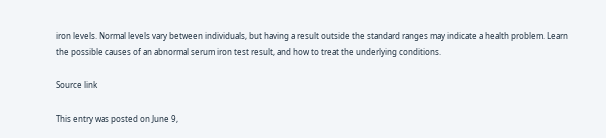iron levels. Normal levels vary between individuals, but having a result outside the standard ranges may indicate a health problem. Learn the possible causes of an abnormal serum iron test result, and how to treat the underlying conditions.

Source link

This entry was posted on June 9,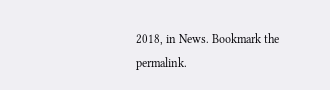2018, in News. Bookmark the permalink.